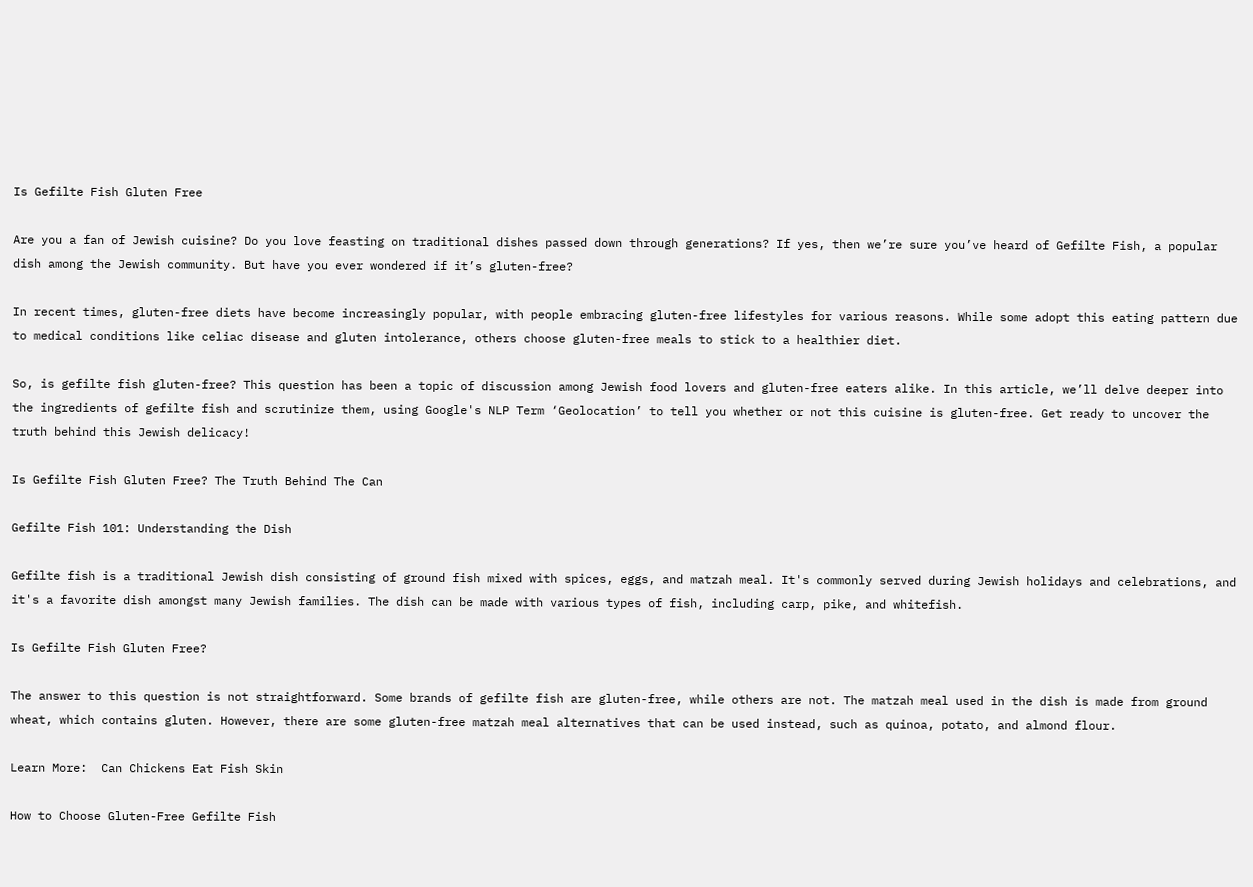Is Gefilte Fish Gluten Free

Are you a fan of Jewish cuisine? Do you love feasting on traditional dishes passed down through generations? If yes, then we’re sure you’ve heard of Gefilte Fish, a popular dish among the Jewish community. But have you ever wondered if it’s gluten-free?

In recent times, gluten-free diets have become increasingly popular, with people embracing gluten-free lifestyles for various reasons. While some adopt this eating pattern due to medical conditions like celiac disease and gluten intolerance, others choose gluten-free meals to stick to a healthier diet.

So, is gefilte fish gluten-free? This question has been a topic of discussion among Jewish food lovers and gluten-free eaters alike. In this article, we’ll delve deeper into the ingredients of gefilte fish and scrutinize them, using Google's NLP Term ‘Geolocation’ to tell you whether or not this cuisine is gluten-free. Get ready to uncover the truth behind this Jewish delicacy!

Is Gefilte Fish Gluten Free? The Truth Behind The Can

Gefilte Fish 101: Understanding the Dish

Gefilte fish is a traditional Jewish dish consisting of ground fish mixed with spices, eggs, and matzah meal. It's commonly served during Jewish holidays and celebrations, and it's a favorite dish amongst many Jewish families. The dish can be made with various types of fish, including carp, pike, and whitefish.

Is Gefilte Fish Gluten Free?

The answer to this question is not straightforward. Some brands of gefilte fish are gluten-free, while others are not. The matzah meal used in the dish is made from ground wheat, which contains gluten. However, there are some gluten-free matzah meal alternatives that can be used instead, such as quinoa, potato, and almond flour.

Learn More:  Can Chickens Eat Fish Skin

How to Choose Gluten-Free Gefilte Fish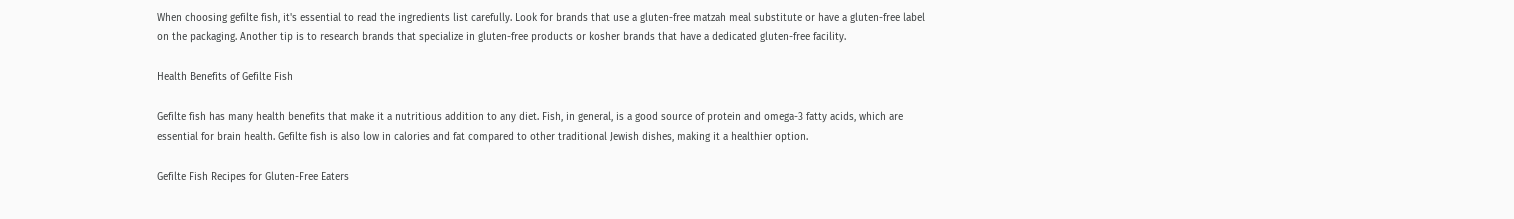When choosing gefilte fish, it's essential to read the ingredients list carefully. Look for brands that use a gluten-free matzah meal substitute or have a gluten-free label on the packaging. Another tip is to research brands that specialize in gluten-free products or kosher brands that have a dedicated gluten-free facility.

Health Benefits of Gefilte Fish

Gefilte fish has many health benefits that make it a nutritious addition to any diet. Fish, in general, is a good source of protein and omega-3 fatty acids, which are essential for brain health. Gefilte fish is also low in calories and fat compared to other traditional Jewish dishes, making it a healthier option.

Gefilte Fish Recipes for Gluten-Free Eaters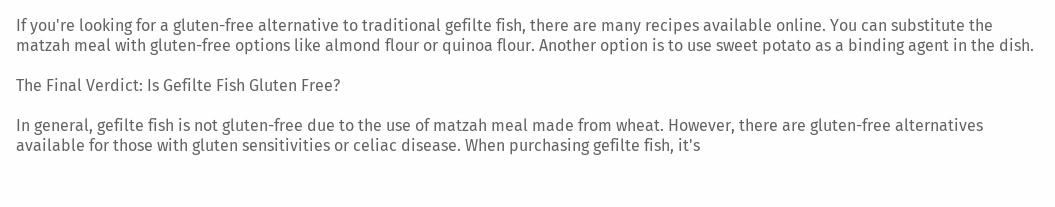If you're looking for a gluten-free alternative to traditional gefilte fish, there are many recipes available online. You can substitute the matzah meal with gluten-free options like almond flour or quinoa flour. Another option is to use sweet potato as a binding agent in the dish.

The Final Verdict: Is Gefilte Fish Gluten Free?

In general, gefilte fish is not gluten-free due to the use of matzah meal made from wheat. However, there are gluten-free alternatives available for those with gluten sensitivities or celiac disease. When purchasing gefilte fish, it's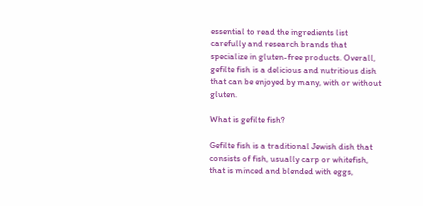essential to read the ingredients list carefully and research brands that specialize in gluten-free products. Overall, gefilte fish is a delicious and nutritious dish that can be enjoyed by many, with or without gluten.

What is gefilte fish?

Gefilte fish is a traditional Jewish dish that consists of fish, usually carp or whitefish, that is minced and blended with eggs,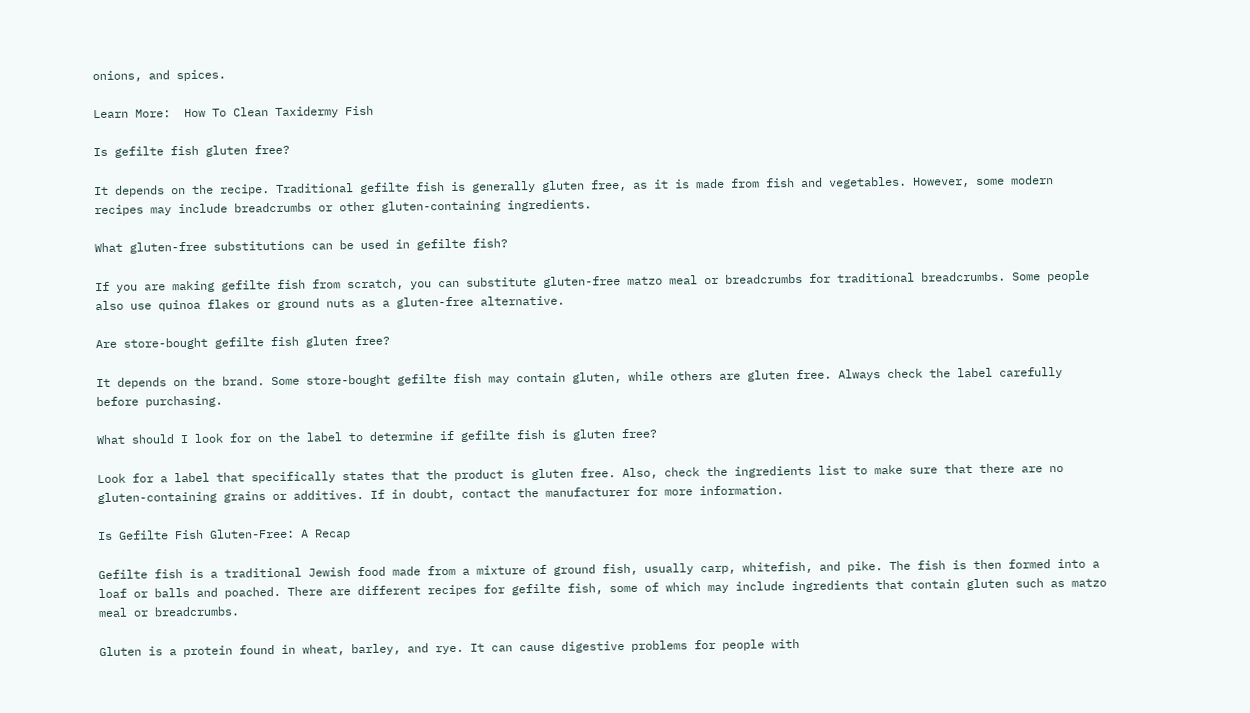onions, and spices.

Learn More:  How To Clean Taxidermy Fish

Is gefilte fish gluten free?

It depends on the recipe. Traditional gefilte fish is generally gluten free, as it is made from fish and vegetables. However, some modern recipes may include breadcrumbs or other gluten-containing ingredients.

What gluten-free substitutions can be used in gefilte fish?

If you are making gefilte fish from scratch, you can substitute gluten-free matzo meal or breadcrumbs for traditional breadcrumbs. Some people also use quinoa flakes or ground nuts as a gluten-free alternative.

Are store-bought gefilte fish gluten free?

It depends on the brand. Some store-bought gefilte fish may contain gluten, while others are gluten free. Always check the label carefully before purchasing.

What should I look for on the label to determine if gefilte fish is gluten free?

Look for a label that specifically states that the product is gluten free. Also, check the ingredients list to make sure that there are no gluten-containing grains or additives. If in doubt, contact the manufacturer for more information.

Is Gefilte Fish Gluten-Free: A Recap

Gefilte fish is a traditional Jewish food made from a mixture of ground fish, usually carp, whitefish, and pike. The fish is then formed into a loaf or balls and poached. There are different recipes for gefilte fish, some of which may include ingredients that contain gluten such as matzo meal or breadcrumbs.

Gluten is a protein found in wheat, barley, and rye. It can cause digestive problems for people with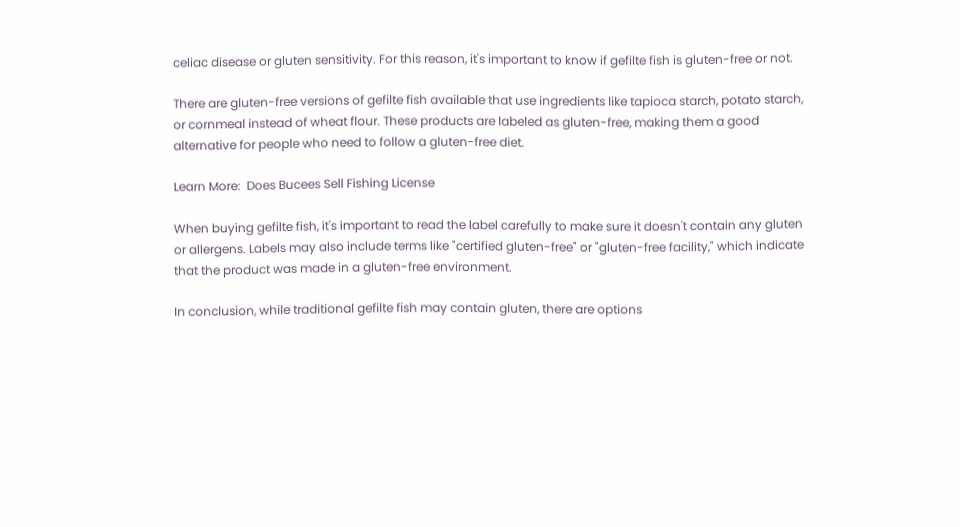celiac disease or gluten sensitivity. For this reason, it's important to know if gefilte fish is gluten-free or not.

There are gluten-free versions of gefilte fish available that use ingredients like tapioca starch, potato starch, or cornmeal instead of wheat flour. These products are labeled as gluten-free, making them a good alternative for people who need to follow a gluten-free diet.

Learn More:  Does Bucees Sell Fishing License

When buying gefilte fish, it's important to read the label carefully to make sure it doesn't contain any gluten or allergens. Labels may also include terms like "certified gluten-free" or "gluten-free facility," which indicate that the product was made in a gluten-free environment.

In conclusion, while traditional gefilte fish may contain gluten, there are options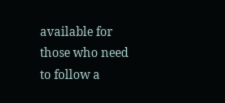available for those who need to follow a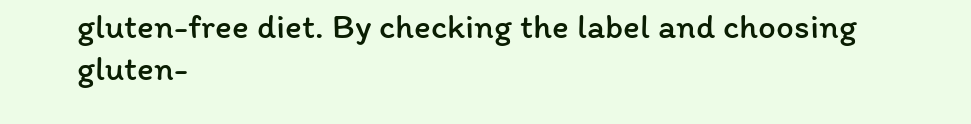gluten-free diet. By checking the label and choosing gluten-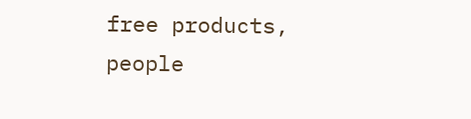free products, people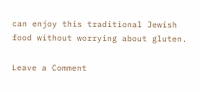can enjoy this traditional Jewish food without worrying about gluten.

Leave a Comment